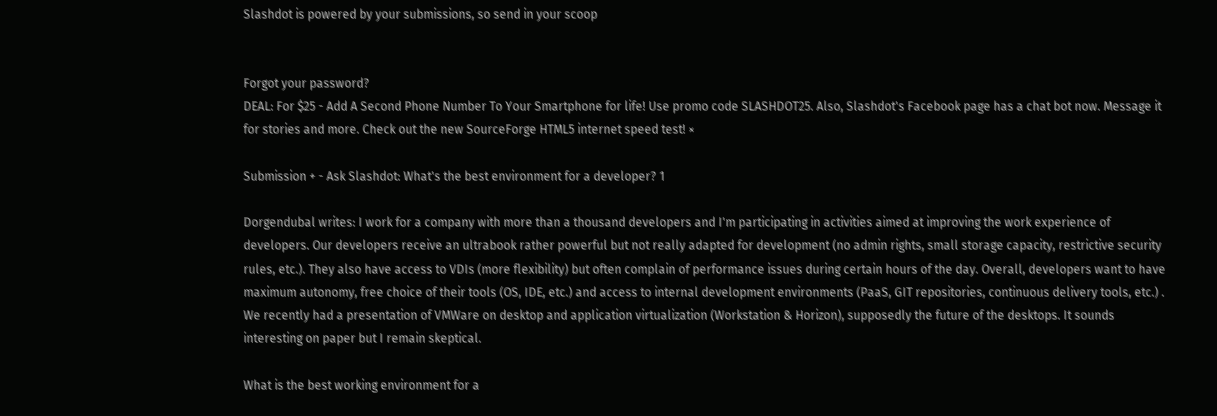Slashdot is powered by your submissions, so send in your scoop


Forgot your password?
DEAL: For $25 - Add A Second Phone Number To Your Smartphone for life! Use promo code SLASHDOT25. Also, Slashdot's Facebook page has a chat bot now. Message it for stories and more. Check out the new SourceForge HTML5 internet speed test! ×

Submission + - Ask Slashdot: What's the best environment for a developer? 1

Dorgendubal writes: I work for a company with more than a thousand developers and I'm participating in activities aimed at improving the work experience of developers. Our developers receive an ultrabook rather powerful but not really adapted for development (no admin rights, small storage capacity, restrictive security rules, etc.). They also have access to VDIs (more flexibility) but often complain of performance issues during certain hours of the day. Overall, developers want to have maximum autonomy, free choice of their tools (OS, IDE, etc.) and access to internal development environments (PaaS, GIT repositories, continuous delivery tools, etc.) . We recently had a presentation of VMWare on desktop and application virtualization (Workstation & Horizon), supposedly the future of the desktops. It sounds interesting on paper but I remain skeptical.

What is the best working environment for a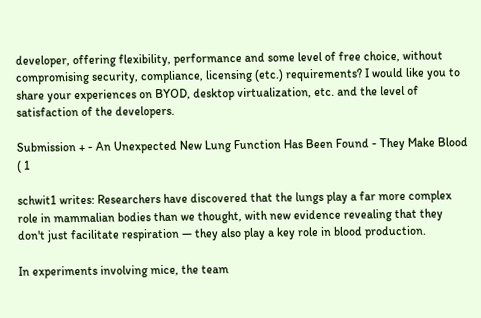developer, offering flexibility, performance and some level of free choice, without compromising security, compliance, licensing (etc.) requirements? I would like you to share your experiences on BYOD, desktop virtualization, etc. and the level of satisfaction of the developers.

Submission + - An Unexpected New Lung Function Has Been Found - They Make Blood ( 1

schwit1 writes: Researchers have discovered that the lungs play a far more complex role in mammalian bodies than we thought, with new evidence revealing that they don't just facilitate respiration — they also play a key role in blood production.

In experiments involving mice, the team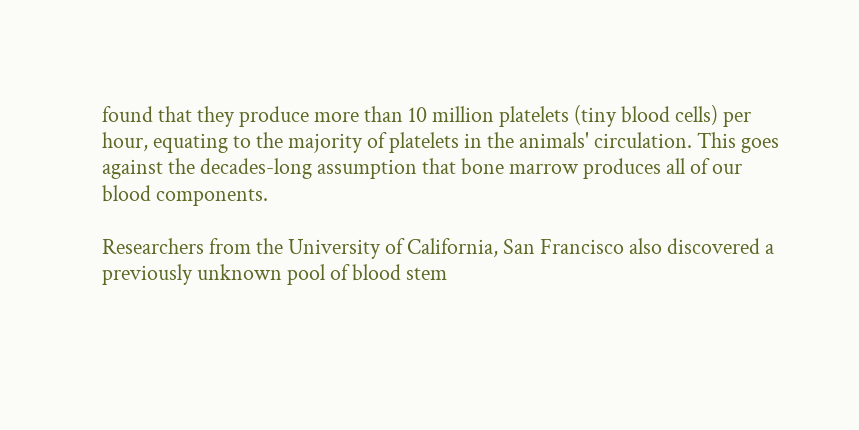found that they produce more than 10 million platelets (tiny blood cells) per hour, equating to the majority of platelets in the animals' circulation. This goes against the decades-long assumption that bone marrow produces all of our blood components.

Researchers from the University of California, San Francisco also discovered a previously unknown pool of blood stem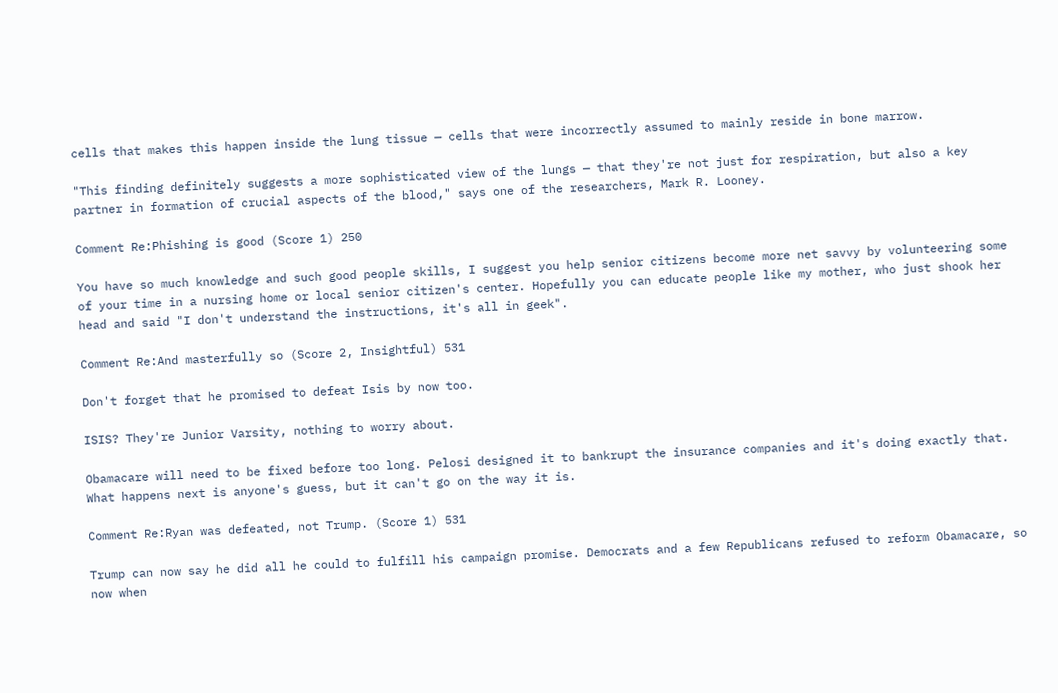cells that makes this happen inside the lung tissue — cells that were incorrectly assumed to mainly reside in bone marrow.

"This finding definitely suggests a more sophisticated view of the lungs — that they're not just for respiration, but also a key partner in formation of crucial aspects of the blood," says one of the researchers, Mark R. Looney.

Comment Re:Phishing is good (Score 1) 250

You have so much knowledge and such good people skills, I suggest you help senior citizens become more net savvy by volunteering some of your time in a nursing home or local senior citizen's center. Hopefully you can educate people like my mother, who just shook her head and said "I don't understand the instructions, it's all in geek".

Comment Re:And masterfully so (Score 2, Insightful) 531

Don't forget that he promised to defeat Isis by now too.

ISIS? They're Junior Varsity, nothing to worry about.

Obamacare will need to be fixed before too long. Pelosi designed it to bankrupt the insurance companies and it's doing exactly that. What happens next is anyone's guess, but it can't go on the way it is.

Comment Re:Ryan was defeated, not Trump. (Score 1) 531

Trump can now say he did all he could to fulfill his campaign promise. Democrats and a few Republicans refused to reform Obamacare, so now when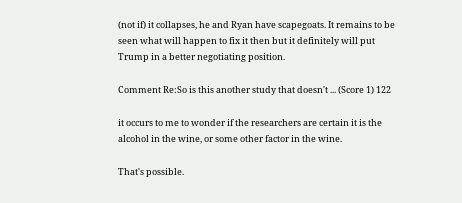(not if) it collapses, he and Ryan have scapegoats. It remains to be seen what will happen to fix it then but it definitely will put Trump in a better negotiating position.

Comment Re:So is this another study that doesn't ... (Score 1) 122

it occurs to me to wonder if the researchers are certain it is the alcohol in the wine, or some other factor in the wine.

That's possible.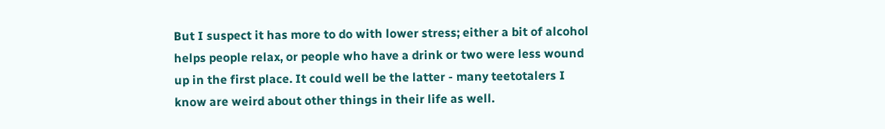But I suspect it has more to do with lower stress; either a bit of alcohol helps people relax, or people who have a drink or two were less wound up in the first place. It could well be the latter - many teetotalers I know are weird about other things in their life as well.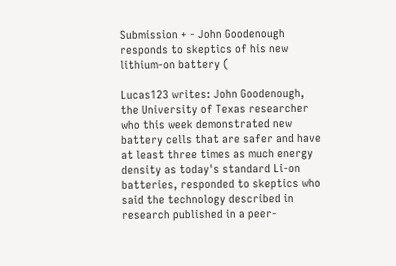Submission + - John Goodenough responds to skeptics of his new lithium-on battery (

Lucas123 writes: John Goodenough, the University of Texas researcher who this week demonstrated new battery cells that are safer and have at least three times as much energy density as today's standard Li-on batteries, responded to skeptics who said the technology described in research published in a peer-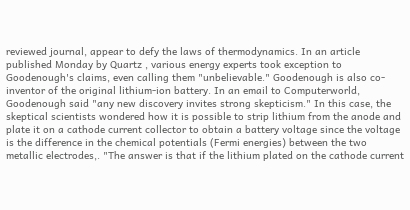reviewed journal, appear to defy the laws of thermodynamics. In an article published Monday by Quartz , various energy experts took exception to Goodenough's claims, even calling them "unbelievable." Goodenough is also co-inventor of the original lithium-ion battery. In an email to Computerworld, Goodenough said "any new discovery invites strong skepticism." In this case, the skeptical scientists wondered how it is possible to strip lithium from the anode and plate it on a cathode current collector to obtain a battery voltage since the voltage is the difference in the chemical potentials (Fermi energies) between the two metallic electrodes,. "The answer is that if the lithium plated on the cathode current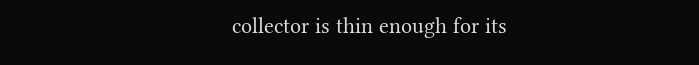collector is thin enough for its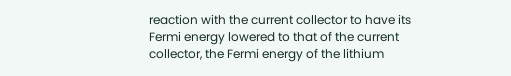reaction with the current collector to have its Fermi energy lowered to that of the current collector, the Fermi energy of the lithium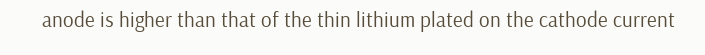anode is higher than that of the thin lithium plated on the cathode current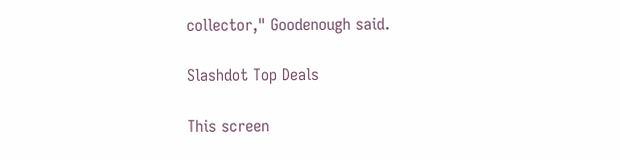collector," Goodenough said.

Slashdot Top Deals

This screen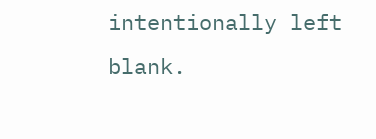intentionally left blank.